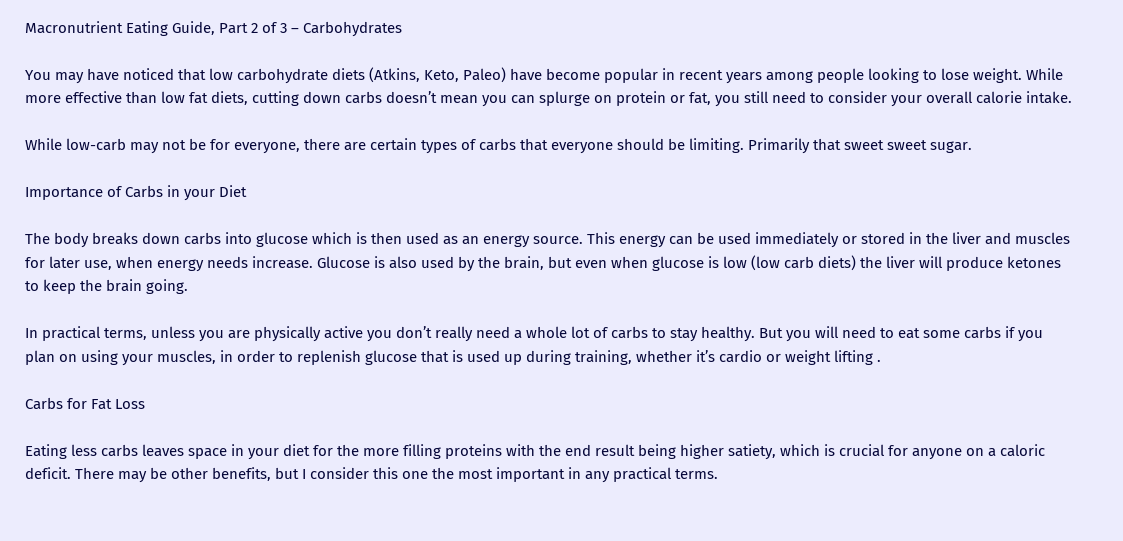Macronutrient Eating Guide, Part 2 of 3 – Carbohydrates

You may have noticed that low carbohydrate diets (Atkins, Keto, Paleo) have become popular in recent years among people looking to lose weight. While more effective than low fat diets, cutting down carbs doesn’t mean you can splurge on protein or fat, you still need to consider your overall calorie intake.

While low-carb may not be for everyone, there are certain types of carbs that everyone should be limiting. Primarily that sweet sweet sugar.

Importance of Carbs in your Diet

The body breaks down carbs into glucose which is then used as an energy source. This energy can be used immediately or stored in the liver and muscles for later use, when energy needs increase. Glucose is also used by the brain, but even when glucose is low (low carb diets) the liver will produce ketones to keep the brain going.

In practical terms, unless you are physically active you don’t really need a whole lot of carbs to stay healthy. But you will need to eat some carbs if you plan on using your muscles, in order to replenish glucose that is used up during training, whether it’s cardio or weight lifting .

Carbs for Fat Loss

Eating less carbs leaves space in your diet for the more filling proteins with the end result being higher satiety, which is crucial for anyone on a caloric deficit. There may be other benefits, but I consider this one the most important in any practical terms.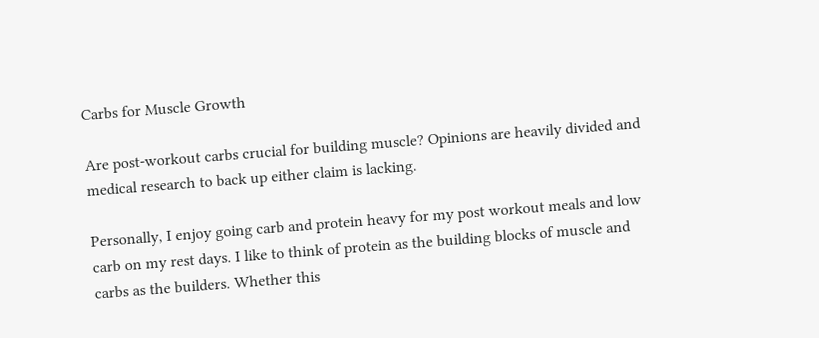Carbs for Muscle Growth

Are post-workout carbs crucial for building muscle? Opinions are heavily divided and medical research to back up either claim is lacking.

Personally, I enjoy going carb and protein heavy for my post workout meals and low carb on my rest days. I like to think of protein as the building blocks of muscle and carbs as the builders. Whether this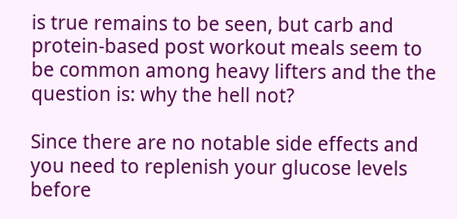is true remains to be seen, but carb and protein-based post workout meals seem to be common among heavy lifters and the the question is: why the hell not?

Since there are no notable side effects and you need to replenish your glucose levels before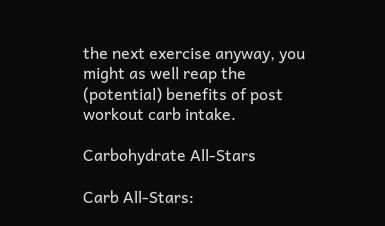the next exercise anyway, you might as well reap the (potential) benefits of post workout carb intake.

Carbohydrate All-Stars

Carb All-Stars: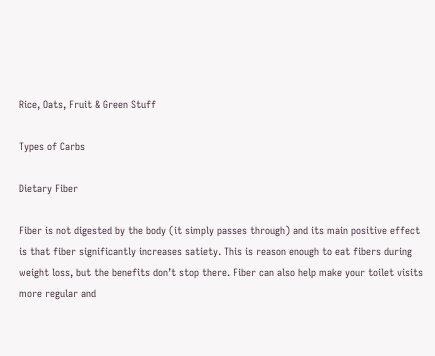Rice, Oats, Fruit & Green Stuff

Types of Carbs

Dietary Fiber

Fiber is not digested by the body (it simply passes through) and its main positive effect is that fiber significantly increases satiety. This is reason enough to eat fibers during weight loss, but the benefits don’t stop there. Fiber can also help make your toilet visits more regular and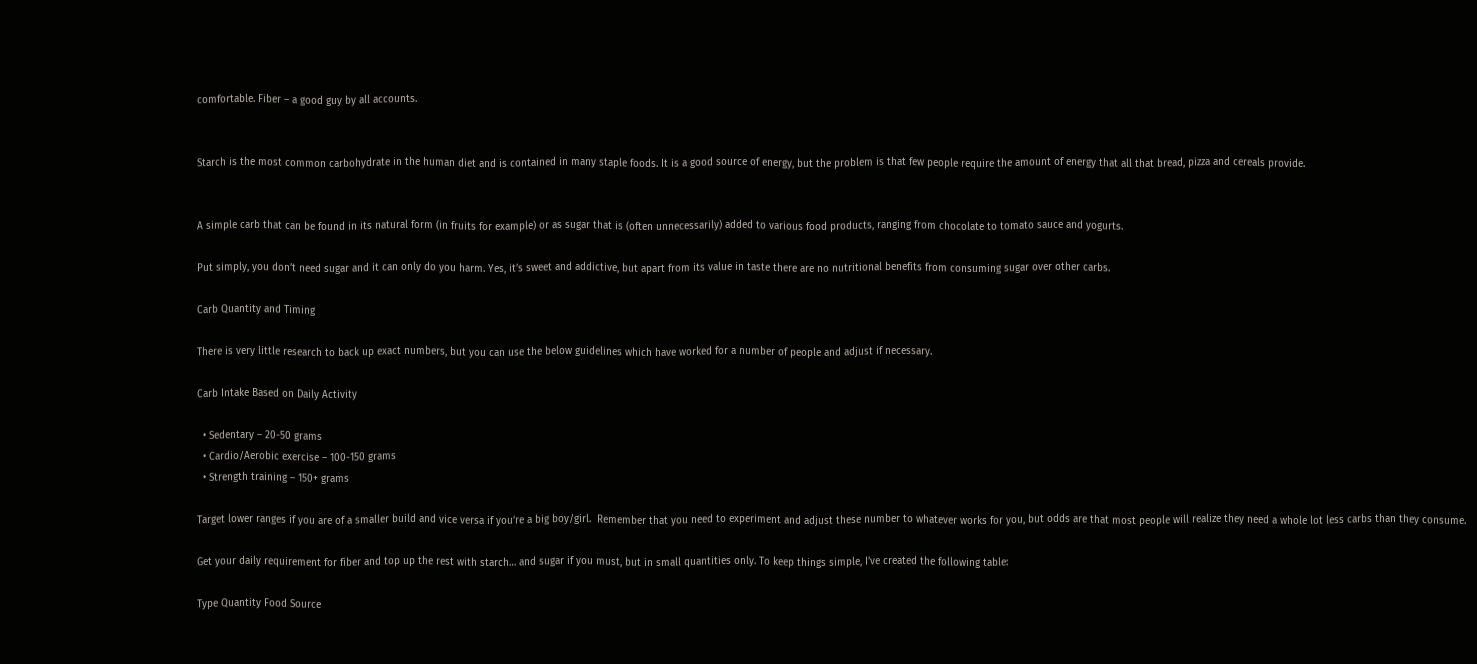comfortable. Fiber – a good guy by all accounts.


Starch is the most common carbohydrate in the human diet and is contained in many staple foods. It is a good source of energy, but the problem is that few people require the amount of energy that all that bread, pizza and cereals provide.


A simple carb that can be found in its natural form (in fruits for example) or as sugar that is (often unnecessarily) added to various food products, ranging from chocolate to tomato sauce and yogurts.

Put simply, you don’t need sugar and it can only do you harm. Yes, it’s sweet and addictive, but apart from its value in taste there are no nutritional benefits from consuming sugar over other carbs.

Carb Quantity and Timing

There is very little research to back up exact numbers, but you can use the below guidelines which have worked for a number of people and adjust if necessary.

Carb Intake Based on Daily Activity

  • Sedentary – 20-50 grams
  • Cardio/Aerobic exercise – 100-150 grams
  • Strength training – 150+ grams

Target lower ranges if you are of a smaller build and vice versa if you’re a big boy/girl.  Remember that you need to experiment and adjust these number to whatever works for you, but odds are that most people will realize they need a whole lot less carbs than they consume.

Get your daily requirement for fiber and top up the rest with starch… and sugar if you must, but in small quantities only. To keep things simple, I’ve created the following table:

Type Quantity Food Source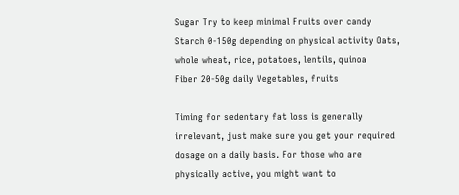Sugar Try to keep minimal Fruits over candy
Starch 0-150g depending on physical activity Oats, whole wheat, rice, potatoes, lentils, quinoa
Fiber 20-50g daily Vegetables, fruits

Timing for sedentary fat loss is generally irrelevant, just make sure you get your required dosage on a daily basis. For those who are physically active, you might want to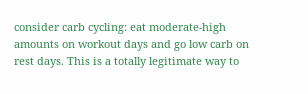consider carb cycling: eat moderate-high amounts on workout days and go low carb on rest days. This is a totally legitimate way to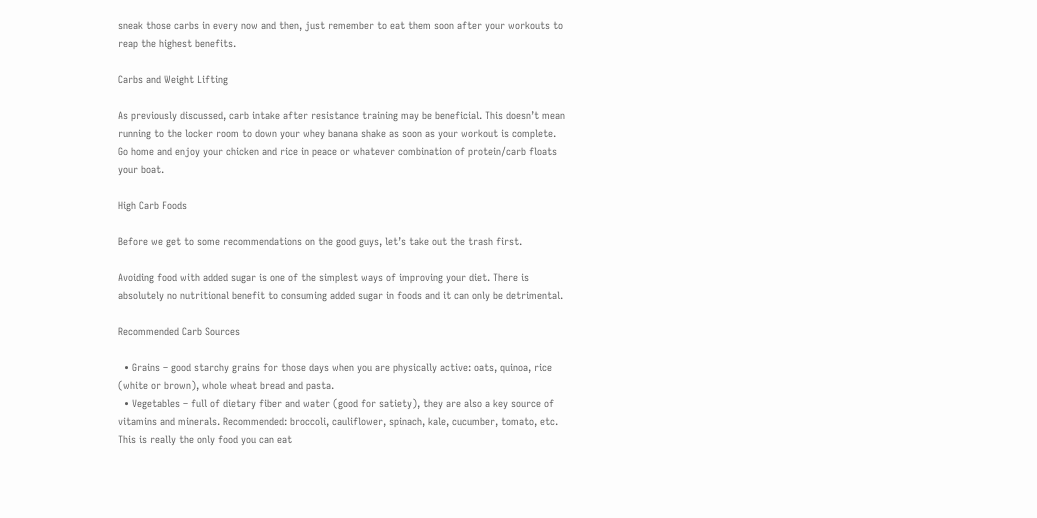sneak those carbs in every now and then, just remember to eat them soon after your workouts to reap the highest benefits.

Carbs and Weight Lifting

As previously discussed, carb intake after resistance training may be beneficial. This doesn’t mean running to the locker room to down your whey banana shake as soon as your workout is complete. Go home and enjoy your chicken and rice in peace or whatever combination of protein/carb floats your boat.

High Carb Foods

Before we get to some recommendations on the good guys, let’s take out the trash first.

Avoiding food with added sugar is one of the simplest ways of improving your diet. There is absolutely no nutritional benefit to consuming added sugar in foods and it can only be detrimental.

Recommended Carb Sources

  • Grains – good starchy grains for those days when you are physically active: oats, quinoa, rice (white or brown), whole wheat bread and pasta.
  • Vegetables – full of dietary fiber and water (good for satiety), they are also a key source of vitamins and minerals. Recommended: broccoli, cauliflower, spinach, kale, cucumber, tomato, etc. This is really the only food you can eat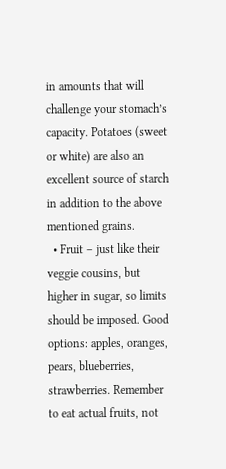in amounts that will challenge your stomach’s capacity. Potatoes (sweet or white) are also an excellent source of starch in addition to the above mentioned grains.
  • Fruit – just like their veggie cousins, but higher in sugar, so limits should be imposed. Good options: apples, oranges, pears, blueberries, strawberries. Remember to eat actual fruits, not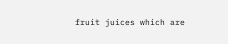fruit juices which are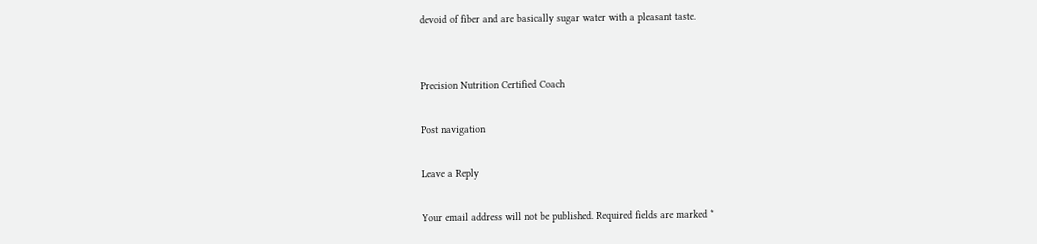devoid of fiber and are basically sugar water with a pleasant taste.


Precision Nutrition Certified Coach

Post navigation

Leave a Reply

Your email address will not be published. Required fields are marked *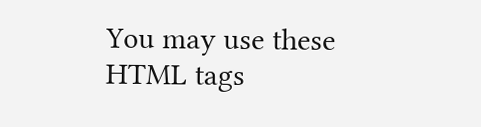You may use these HTML tags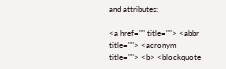and attributes:

<a href="" title=""> <abbr title=""> <acronym title=""> <b> <blockquote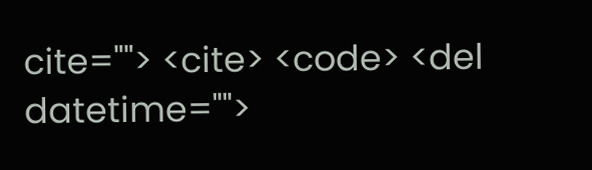cite=""> <cite> <code> <del datetime="">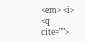<em> <i> <q cite="">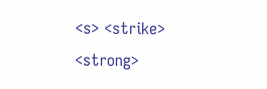<s> <strike> <strong>